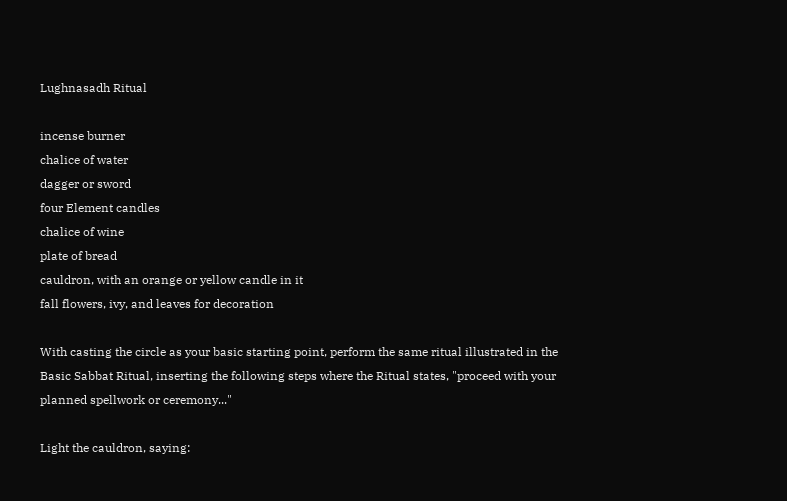Lughnasadh Ritual

incense burner
chalice of water
dagger or sword
four Element candles
chalice of wine
plate of bread
cauldron, with an orange or yellow candle in it
fall flowers, ivy, and leaves for decoration

With casting the circle as your basic starting point, perform the same ritual illustrated in the Basic Sabbat Ritual, inserting the following steps where the Ritual states, "proceed with your planned spellwork or ceremony..."

Light the cauldron, saying: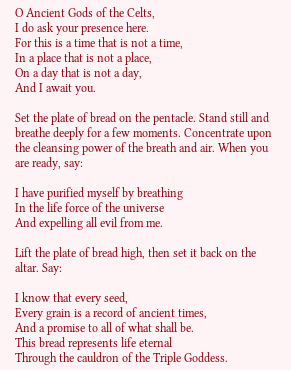O Ancient Gods of the Celts,
I do ask your presence here.
For this is a time that is not a time,
In a place that is not a place,
On a day that is not a day,
And I await you.

Set the plate of bread on the pentacle. Stand still and breathe deeply for a few moments. Concentrate upon the cleansing power of the breath and air. When you are ready, say:

I have purified myself by breathing
In the life force of the universe
And expelling all evil from me.

Lift the plate of bread high, then set it back on the altar. Say:

I know that every seed,
Every grain is a record of ancient times,
And a promise to all of what shall be.
This bread represents life eternal
Through the cauldron of the Triple Goddess.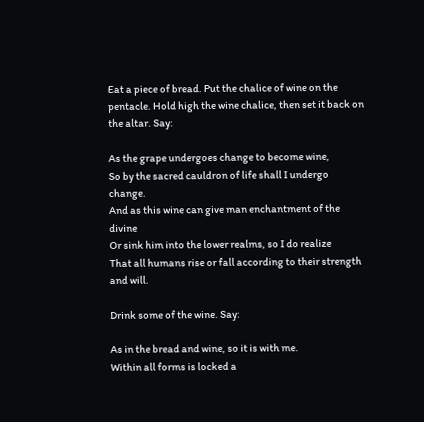Eat a piece of bread. Put the chalice of wine on the pentacle. Hold high the wine chalice, then set it back on the altar. Say:

As the grape undergoes change to become wine,
So by the sacred cauldron of life shall I undergo change.
And as this wine can give man enchantment of the divine
Or sink him into the lower realms, so I do realize
That all humans rise or fall according to their strength and will.

Drink some of the wine. Say:

As in the bread and wine, so it is with me.
Within all forms is locked a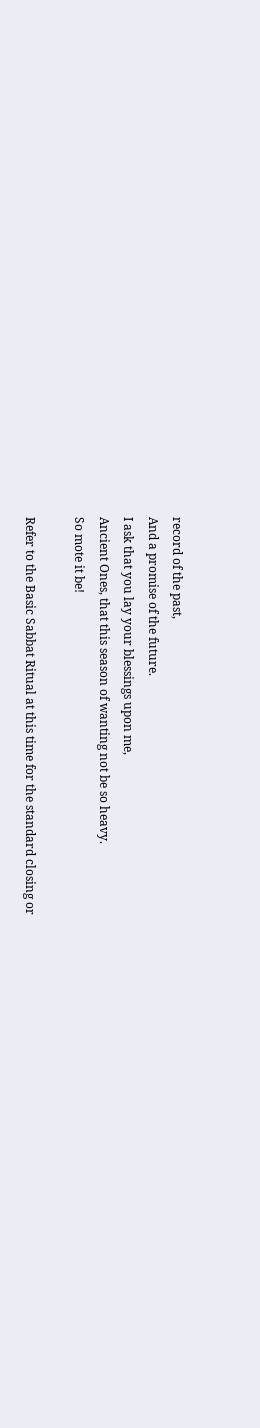record of the past,
And a promise of the future.
I ask that you lay your blessings upon me,
Ancient Ones, that this season of wanting not be so heavy.
So mote it be!

Refer to the Basic Sabbat Ritual at this time for the standard closing or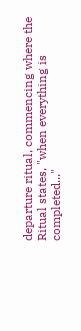departure ritual, commencing where the Ritual states, "when everything is completed..."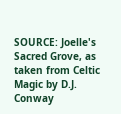SOURCE: Joelle's Sacred Grove, as taken from Celtic Magic by D.J. Conway